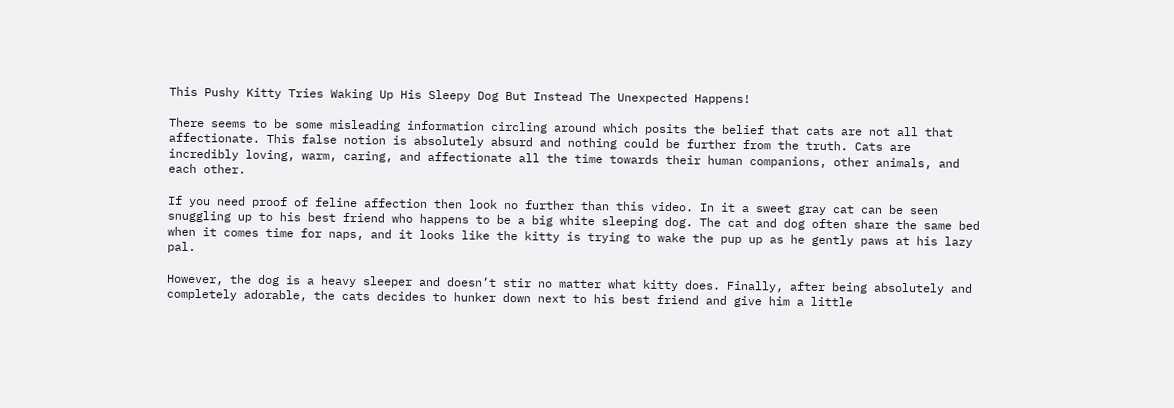This Pushy Kitty Tries Waking Up His Sleepy Dog But Instead The Unexpected Happens!

There seems to be some misleading information circling around which posits the belief that cats are not all that affectionate. This false notion is absolutely absurd and nothing could be further from the truth. Cats are incredibly loving, warm, caring, and affectionate all the time towards their human companions, other animals, and each other.

If you need proof of feline affection then look no further than this video. In it a sweet gray cat can be seen snuggling up to his best friend who happens to be a big white sleeping dog. The cat and dog often share the same bed when it comes time for naps, and it looks like the kitty is trying to wake the pup up as he gently paws at his lazy pal.

However, the dog is a heavy sleeper and doesn’t stir no matter what kitty does. Finally, after being absolutely and completely adorable, the cats decides to hunker down next to his best friend and give him a little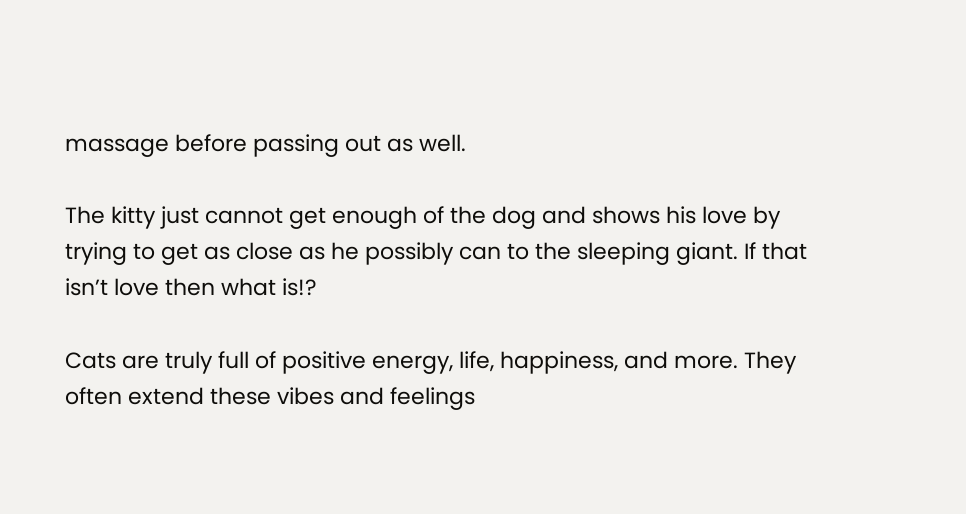massage before passing out as well.

The kitty just cannot get enough of the dog and shows his love by trying to get as close as he possibly can to the sleeping giant. If that isn’t love then what is!?

Cats are truly full of positive energy, life, happiness, and more. They often extend these vibes and feelings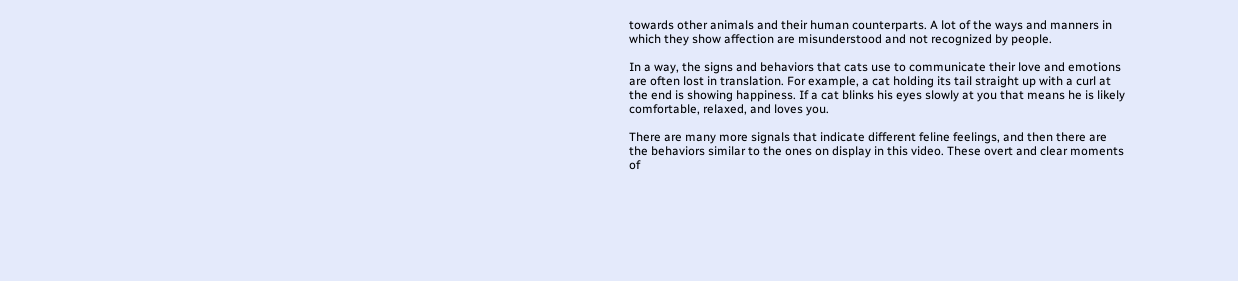towards other animals and their human counterparts. A lot of the ways and manners in which they show affection are misunderstood and not recognized by people.

In a way, the signs and behaviors that cats use to communicate their love and emotions are often lost in translation. For example, a cat holding its tail straight up with a curl at the end is showing happiness. If a cat blinks his eyes slowly at you that means he is likely comfortable, relaxed, and loves you.

There are many more signals that indicate different feline feelings, and then there are the behaviors similar to the ones on display in this video. These overt and clear moments of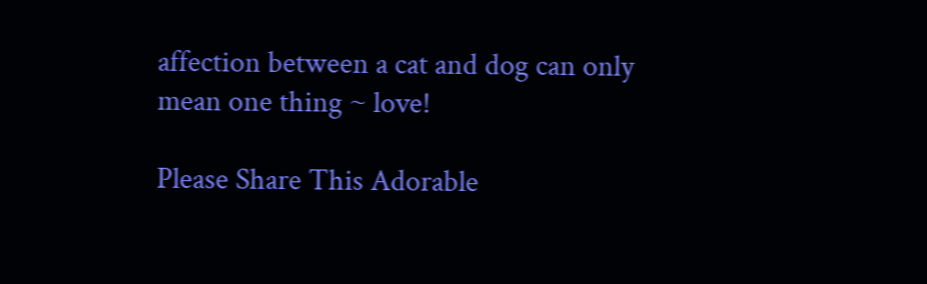affection between a cat and dog can only mean one thing ~ love!

Please Share This Adorable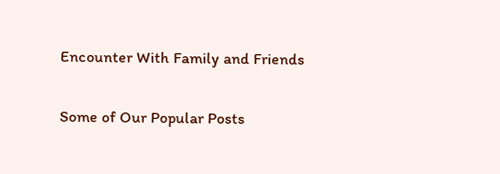Encounter With Family and Friends

Some of Our Popular Posts